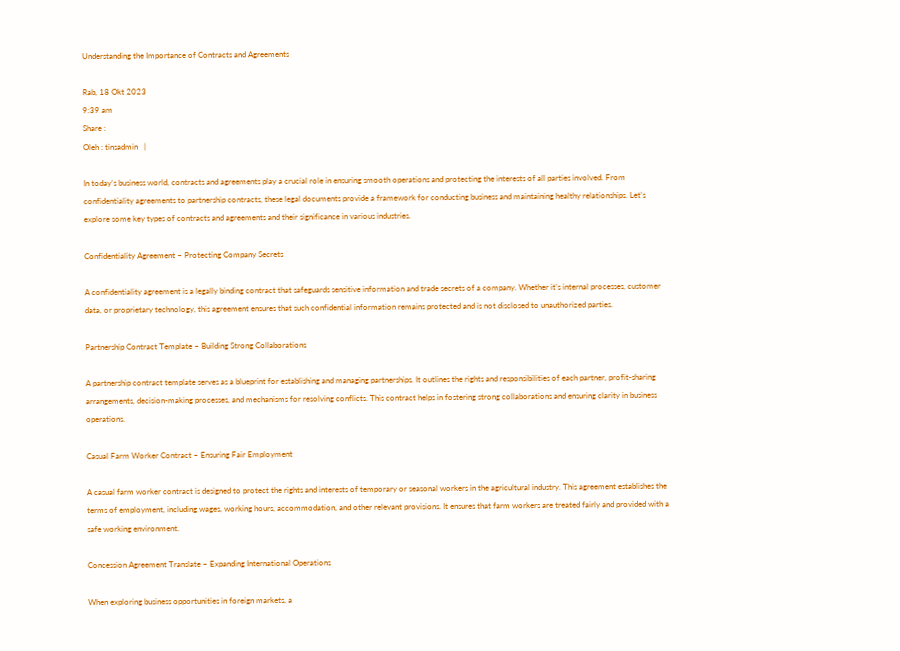Understanding the Importance of Contracts and Agreements

Rab, 18 Okt 2023
9:39 am
Share :
Oleh : tinsadmin   |

In today’s business world, contracts and agreements play a crucial role in ensuring smooth operations and protecting the interests of all parties involved. From confidentiality agreements to partnership contracts, these legal documents provide a framework for conducting business and maintaining healthy relationships. Let’s explore some key types of contracts and agreements and their significance in various industries.

Confidentiality Agreement – Protecting Company Secrets

A confidentiality agreement is a legally binding contract that safeguards sensitive information and trade secrets of a company. Whether it’s internal processes, customer data, or proprietary technology, this agreement ensures that such confidential information remains protected and is not disclosed to unauthorized parties.

Partnership Contract Template – Building Strong Collaborations

A partnership contract template serves as a blueprint for establishing and managing partnerships. It outlines the rights and responsibilities of each partner, profit-sharing arrangements, decision-making processes, and mechanisms for resolving conflicts. This contract helps in fostering strong collaborations and ensuring clarity in business operations.

Casual Farm Worker Contract – Ensuring Fair Employment

A casual farm worker contract is designed to protect the rights and interests of temporary or seasonal workers in the agricultural industry. This agreement establishes the terms of employment, including wages, working hours, accommodation, and other relevant provisions. It ensures that farm workers are treated fairly and provided with a safe working environment.

Concession Agreement Translate – Expanding International Operations

When exploring business opportunities in foreign markets, a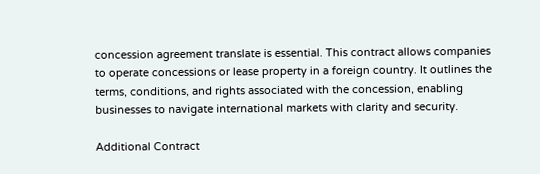concession agreement translate is essential. This contract allows companies to operate concessions or lease property in a foreign country. It outlines the terms, conditions, and rights associated with the concession, enabling businesses to navigate international markets with clarity and security.

Additional Contract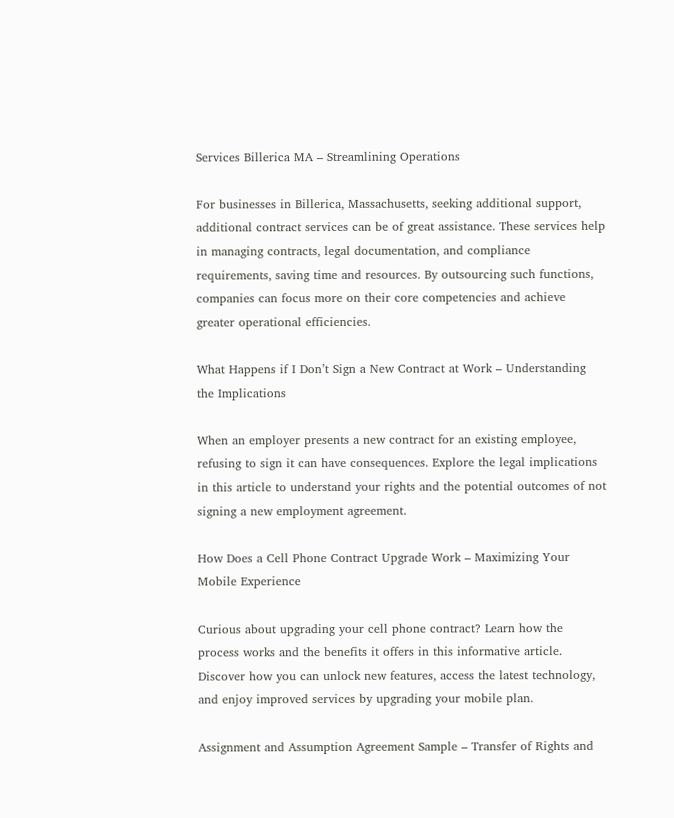Services Billerica MA – Streamlining Operations

For businesses in Billerica, Massachusetts, seeking additional support, additional contract services can be of great assistance. These services help in managing contracts, legal documentation, and compliance requirements, saving time and resources. By outsourcing such functions, companies can focus more on their core competencies and achieve greater operational efficiencies.

What Happens if I Don’t Sign a New Contract at Work – Understanding the Implications

When an employer presents a new contract for an existing employee, refusing to sign it can have consequences. Explore the legal implications in this article to understand your rights and the potential outcomes of not signing a new employment agreement.

How Does a Cell Phone Contract Upgrade Work – Maximizing Your Mobile Experience

Curious about upgrading your cell phone contract? Learn how the process works and the benefits it offers in this informative article. Discover how you can unlock new features, access the latest technology, and enjoy improved services by upgrading your mobile plan.

Assignment and Assumption Agreement Sample – Transfer of Rights and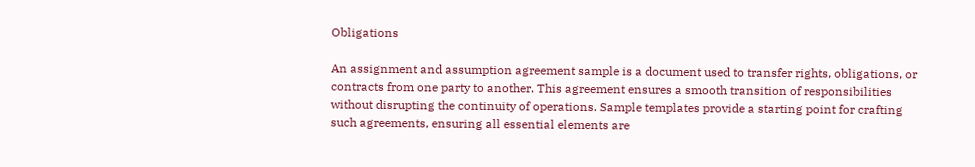Obligations

An assignment and assumption agreement sample is a document used to transfer rights, obligations, or contracts from one party to another. This agreement ensures a smooth transition of responsibilities without disrupting the continuity of operations. Sample templates provide a starting point for crafting such agreements, ensuring all essential elements are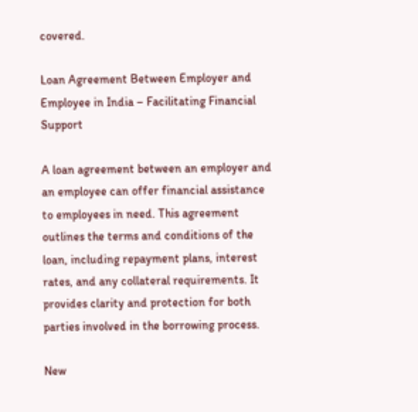covered.

Loan Agreement Between Employer and Employee in India – Facilitating Financial Support

A loan agreement between an employer and an employee can offer financial assistance to employees in need. This agreement outlines the terms and conditions of the loan, including repayment plans, interest rates, and any collateral requirements. It provides clarity and protection for both parties involved in the borrowing process.

New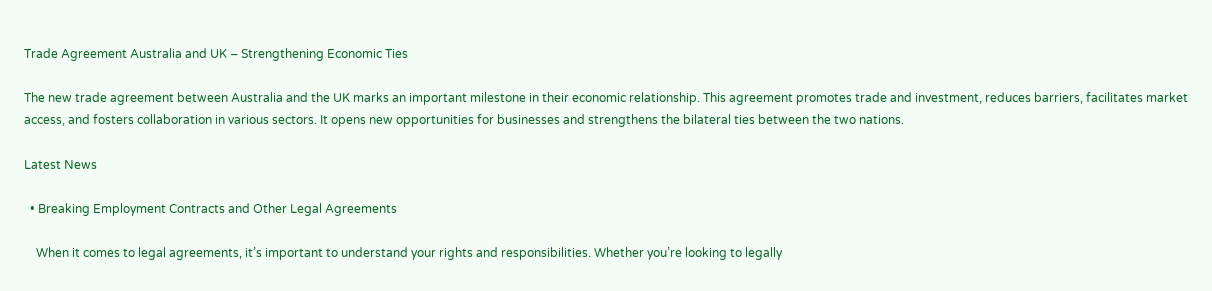Trade Agreement Australia and UK – Strengthening Economic Ties

The new trade agreement between Australia and the UK marks an important milestone in their economic relationship. This agreement promotes trade and investment, reduces barriers, facilitates market access, and fosters collaboration in various sectors. It opens new opportunities for businesses and strengthens the bilateral ties between the two nations.

Latest News

  • Breaking Employment Contracts and Other Legal Agreements

    When it comes to legal agreements, it’s important to understand your rights and responsibilities. Whether you’re looking to legally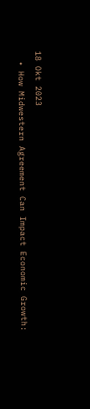18 Okt 2023
  • How Midwestern Agreement Can Impact Economic Growth: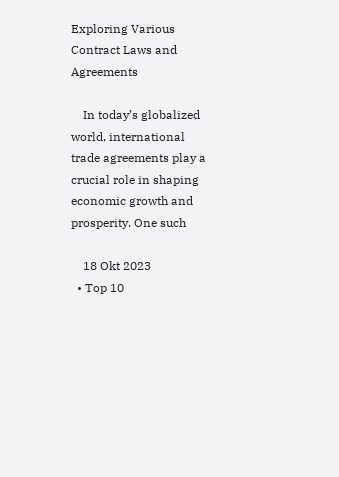Exploring Various Contract Laws and Agreements

    In today’s globalized world, international trade agreements play a crucial role in shaping economic growth and prosperity. One such

    18 Okt 2023
  • Top 10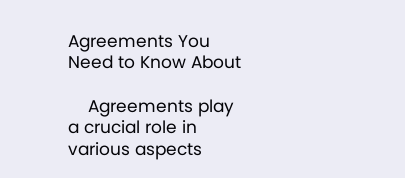Agreements You Need to Know About

    Agreements play a crucial role in various aspects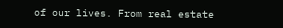of our lives. From real estate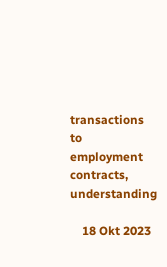transactions to employment contracts, understanding

    18 Okt 2023